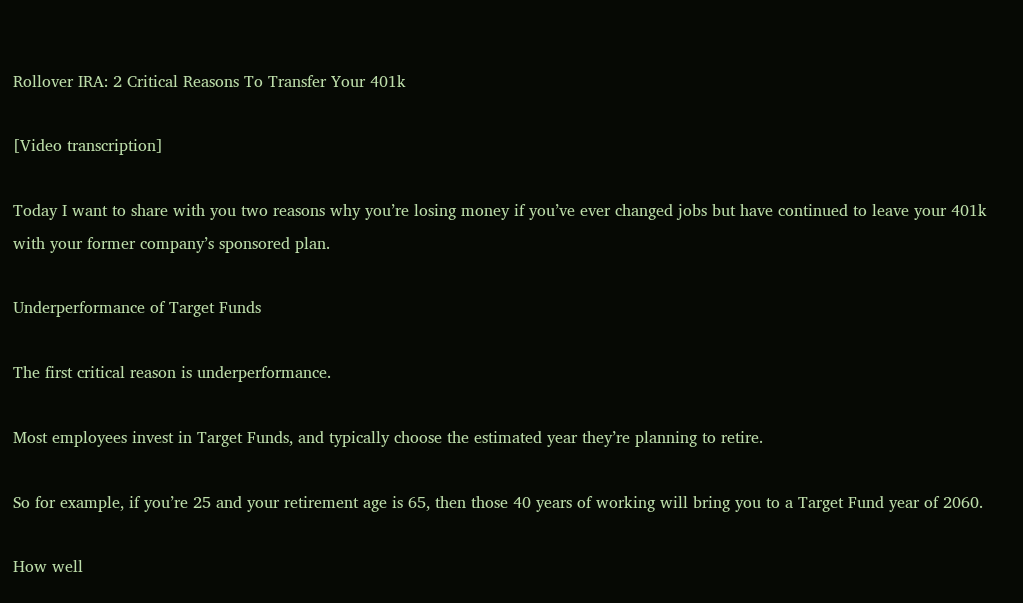Rollover IRA: 2 Critical Reasons To Transfer Your 401k

[Video transcription]

Today I want to share with you two reasons why you’re losing money if you’ve ever changed jobs but have continued to leave your 401k with your former company’s sponsored plan.

Underperformance of Target Funds

The first critical reason is underperformance.

Most employees invest in Target Funds, and typically choose the estimated year they’re planning to retire.

So for example, if you’re 25 and your retirement age is 65, then those 40 years of working will bring you to a Target Fund year of 2060.

How well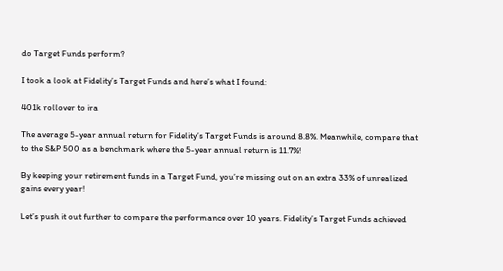do Target Funds perform?

I took a look at Fidelity’s Target Funds and here’s what I found:

401k rollover to ira

The average 5-year annual return for Fidelity’s Target Funds is around 8.8%. Meanwhile, compare that to the S&P 500 as a benchmark where the 5-year annual return is 11.7%!

By keeping your retirement funds in a Target Fund, you’re missing out on an extra 33% of unrealized gains every year!

Let’s push it out further to compare the performance over 10 years. Fidelity’s Target Funds achieved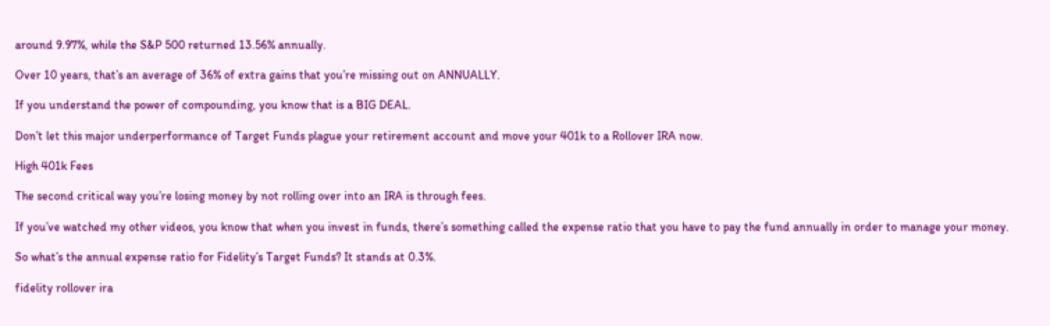around 9.97%, while the S&P 500 returned 13.56% annually.

Over 10 years, that’s an average of 36% of extra gains that you’re missing out on ANNUALLY.

If you understand the power of compounding, you know that is a BIG DEAL.

Don’t let this major underperformance of Target Funds plague your retirement account and move your 401k to a Rollover IRA now.

High 401k Fees

The second critical way you’re losing money by not rolling over into an IRA is through fees.

If you’ve watched my other videos, you know that when you invest in funds, there’s something called the expense ratio that you have to pay the fund annually in order to manage your money.

So what’s the annual expense ratio for Fidelity’s Target Funds? It stands at 0.3%.

fidelity rollover ira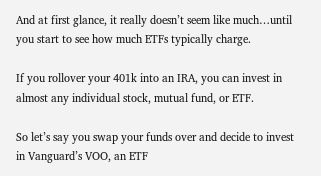And at first glance, it really doesn’t seem like much…until you start to see how much ETFs typically charge.

If you rollover your 401k into an IRA, you can invest in almost any individual stock, mutual fund, or ETF.

So let’s say you swap your funds over and decide to invest in Vanguard’s VOO, an ETF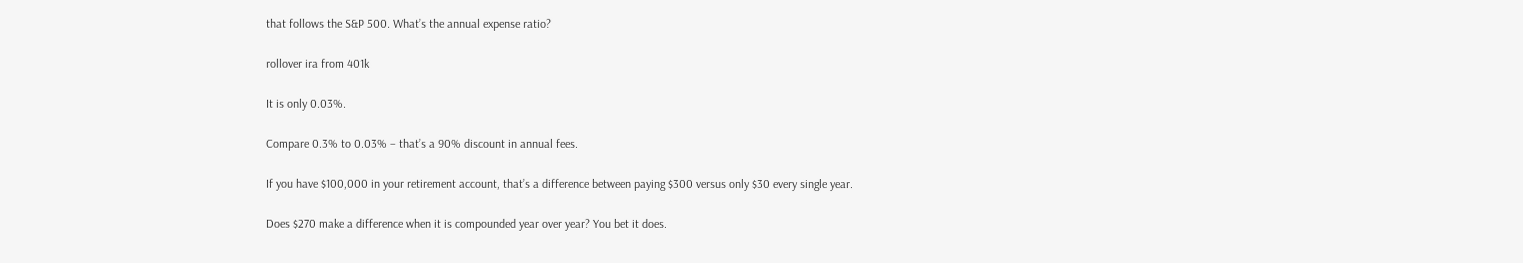that follows the S&P 500. What’s the annual expense ratio?

rollover ira from 401k

It is only 0.03%.

Compare 0.3% to 0.03% – that’s a 90% discount in annual fees.

If you have $100,000 in your retirement account, that’s a difference between paying $300 versus only $30 every single year.

Does $270 make a difference when it is compounded year over year? You bet it does.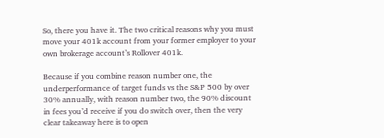So, there you have it. The two critical reasons why you must move your 401k account from your former employer to your own brokerage account’s Rollover 401k.

Because if you combine reason number one, the underperformance of target funds vs the S&P 500 by over 30% annually, with reason number two, the 90% discount in fees you’d receive if you do switch over, then the very clear takeaway here is to open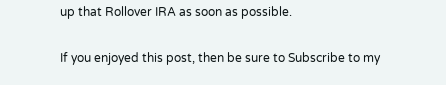up that Rollover IRA as soon as possible.

If you enjoyed this post, then be sure to Subscribe to my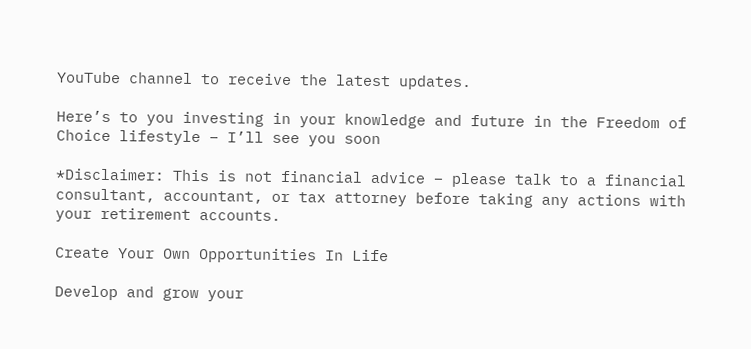YouTube channel to receive the latest updates.

Here’s to you investing in your knowledge and future in the Freedom of Choice lifestyle – I’ll see you soon

*Disclaimer: This is not financial advice – please talk to a financial consultant, accountant, or tax attorney before taking any actions with your retirement accounts.

Create Your Own Opportunities In Life

Develop and grow your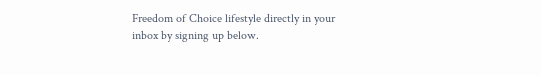Freedom of Choice lifestyle directly in your inbox by signing up below.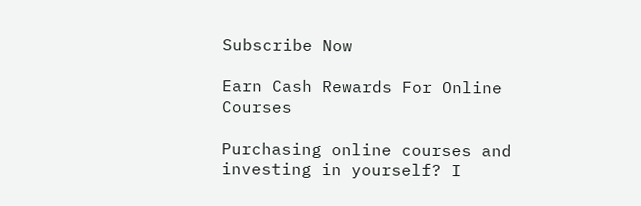Subscribe Now

Earn Cash Rewards For Online Courses

Purchasing online courses and investing in yourself? I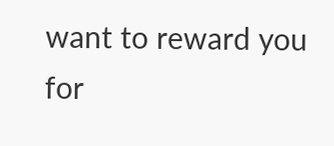want to reward you for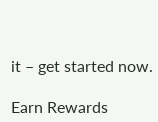it – get started now.

Earn Rewards